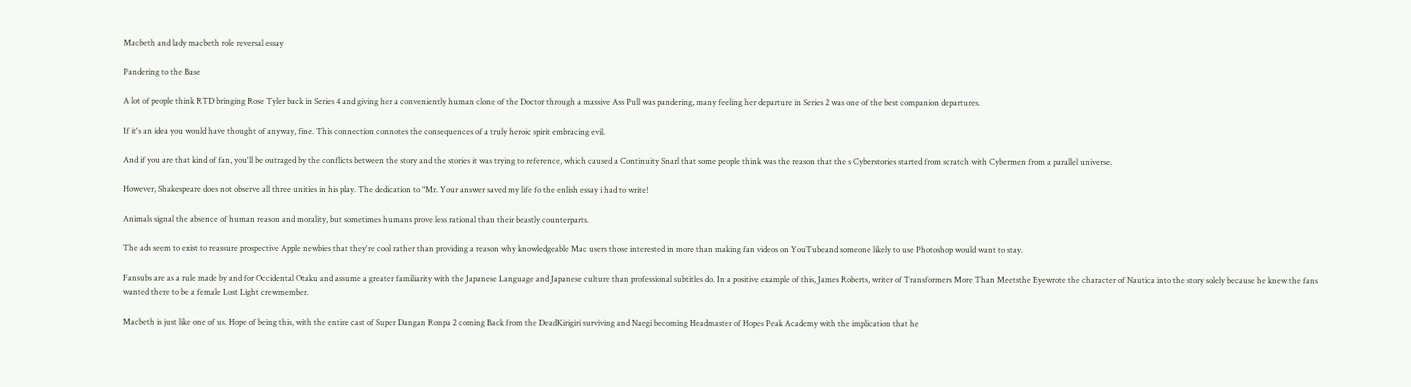Macbeth and lady macbeth role reversal essay

Pandering to the Base

A lot of people think RTD bringing Rose Tyler back in Series 4 and giving her a conveniently human clone of the Doctor through a massive Ass Pull was pandering, many feeling her departure in Series 2 was one of the best companion departures.

If it's an idea you would have thought of anyway, fine. This connection connotes the consequences of a truly heroic spirit embracing evil.

And if you are that kind of fan, you'll be outraged by the conflicts between the story and the stories it was trying to reference, which caused a Continuity Snarl that some people think was the reason that the s Cyberstories started from scratch with Cybermen from a parallel universe.

However, Shakespeare does not observe all three unities in his play. The dedication to "Mr. Your answer saved my life fo the enlish essay i had to write!

Animals signal the absence of human reason and morality, but sometimes humans prove less rational than their beastly counterparts.

The ads seem to exist to reassure prospective Apple newbies that they're cool rather than providing a reason why knowledgeable Mac users those interested in more than making fan videos on YouTubeand someone likely to use Photoshop would want to stay.

Fansubs are as a rule made by and for Occidental Otaku and assume a greater familiarity with the Japanese Language and Japanese culture than professional subtitles do. In a positive example of this, James Roberts, writer of Transformers More Than Meetsthe Eyewrote the character of Nautica into the story solely because he knew the fans wanted there to be a female Lost Light crewmember.

Macbeth is just like one of us. Hope of being this, with the entire cast of Super Dangan Ronpa 2 coming Back from the DeadKirigiri surviving and Naegi becoming Headmaster of Hopes Peak Academy with the implication that he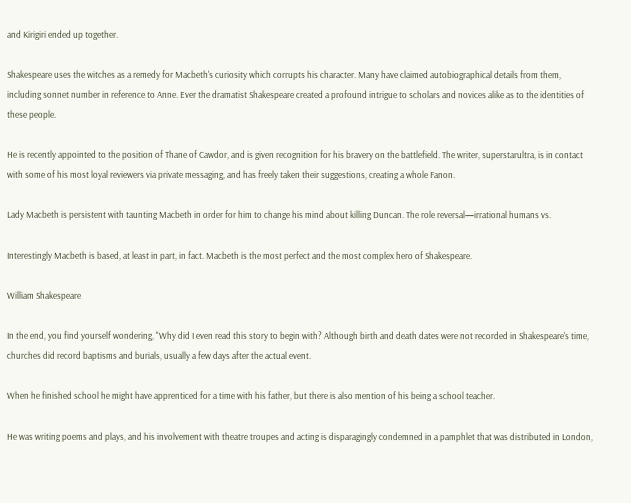and Kirigiri ended up together.

Shakespeare uses the witches as a remedy for Macbeth's curiosity which corrupts his character. Many have claimed autobiographical details from them, including sonnet number in reference to Anne. Ever the dramatist Shakespeare created a profound intrigue to scholars and novices alike as to the identities of these people.

He is recently appointed to the position of Thane of Cawdor, and is given recognition for his bravery on the battlefield. The writer, superstarultra, is in contact with some of his most loyal reviewers via private messaging, and has freely taken their suggestions, creating a whole Fanon.

Lady Macbeth is persistent with taunting Macbeth in order for him to change his mind about killing Duncan. The role reversal—irrational humans vs.

Interestingly Macbeth is based, at least in part, in fact. Macbeth is the most perfect and the most complex hero of Shakespeare.

William Shakespeare

In the end, you find yourself wondering, "Why did I even read this story to begin with? Although birth and death dates were not recorded in Shakespeare's time, churches did record baptisms and burials, usually a few days after the actual event.

When he finished school he might have apprenticed for a time with his father, but there is also mention of his being a school teacher.

He was writing poems and plays, and his involvement with theatre troupes and acting is disparagingly condemned in a pamphlet that was distributed in London,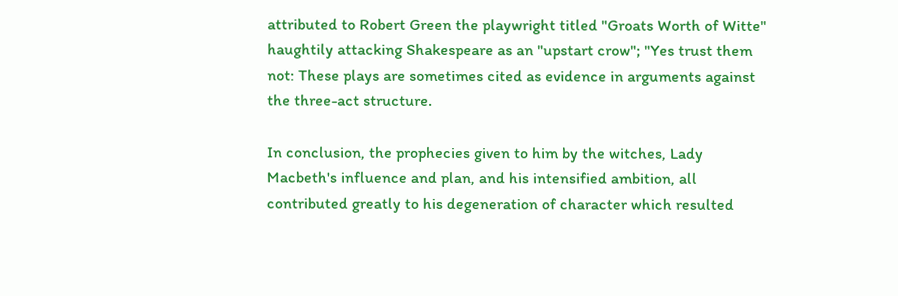attributed to Robert Green the playwright titled "Groats Worth of Witte" haughtily attacking Shakespeare as an "upstart crow"; "Yes trust them not: These plays are sometimes cited as evidence in arguments against the three-act structure.

In conclusion, the prophecies given to him by the witches, Lady Macbeth's influence and plan, and his intensified ambition, all contributed greatly to his degeneration of character which resulted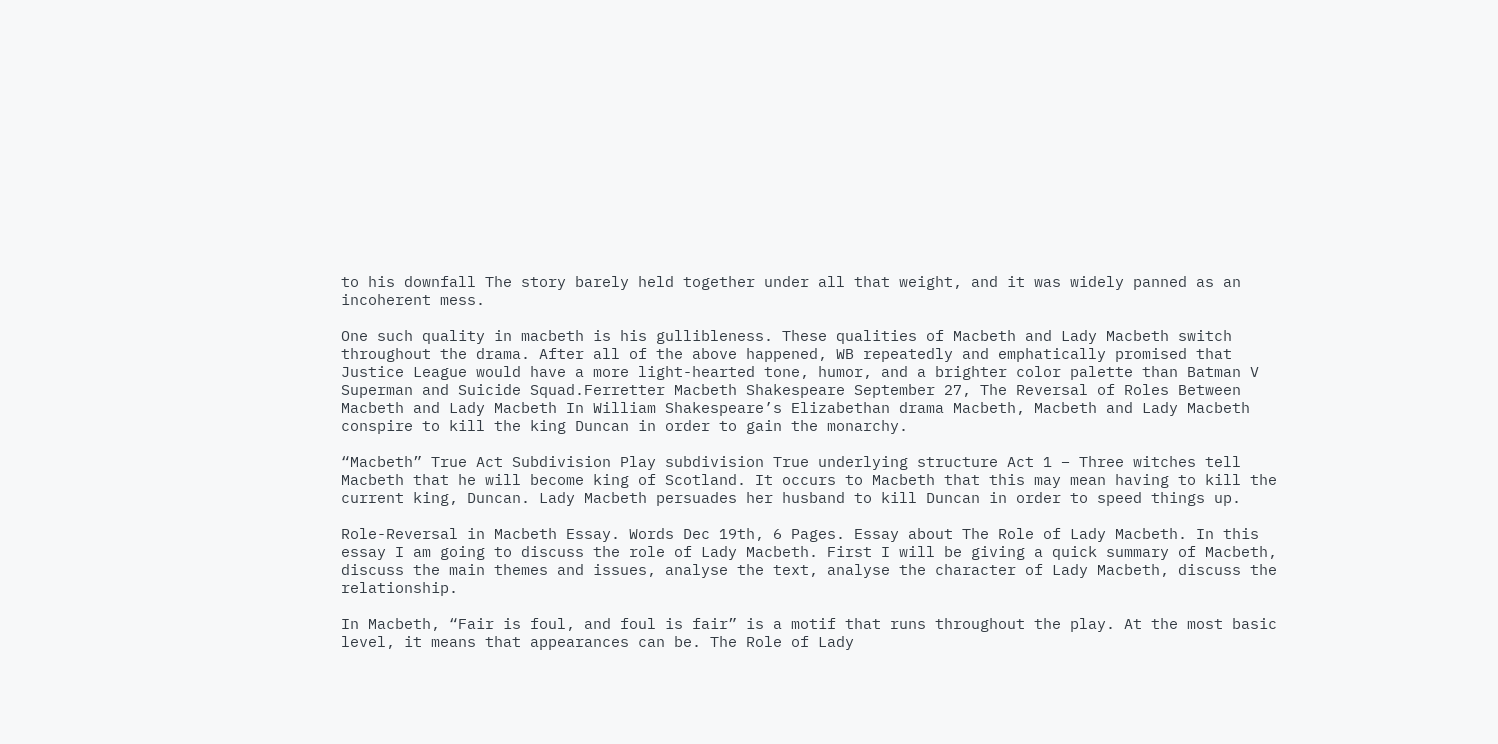to his downfall The story barely held together under all that weight, and it was widely panned as an incoherent mess.

One such quality in macbeth is his gullibleness. These qualities of Macbeth and Lady Macbeth switch throughout the drama. After all of the above happened, WB repeatedly and emphatically promised that Justice League would have a more light-hearted tone, humor, and a brighter color palette than Batman V Superman and Suicide Squad.Ferretter Macbeth Shakespeare September 27, The Reversal of Roles Between Macbeth and Lady Macbeth In William Shakespeare’s Elizabethan drama Macbeth, Macbeth and Lady Macbeth conspire to kill the king Duncan in order to gain the monarchy.

“Macbeth” True Act Subdivision Play subdivision True underlying structure Act 1 – Three witches tell Macbeth that he will become king of Scotland. It occurs to Macbeth that this may mean having to kill the current king, Duncan. Lady Macbeth persuades her husband to kill Duncan in order to speed things up.

Role-Reversal in Macbeth Essay. Words Dec 19th, 6 Pages. Essay about The Role of Lady Macbeth. In this essay I am going to discuss the role of Lady Macbeth. First I will be giving a quick summary of Macbeth, discuss the main themes and issues, analyse the text, analyse the character of Lady Macbeth, discuss the relationship.

In Macbeth, “Fair is foul, and foul is fair” is a motif that runs throughout the play. At the most basic level, it means that appearances can be. The Role of Lady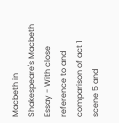Macbeth in Shakespeare's Macbeth Essay - With close reference to and comparison of act 1 scene 5 and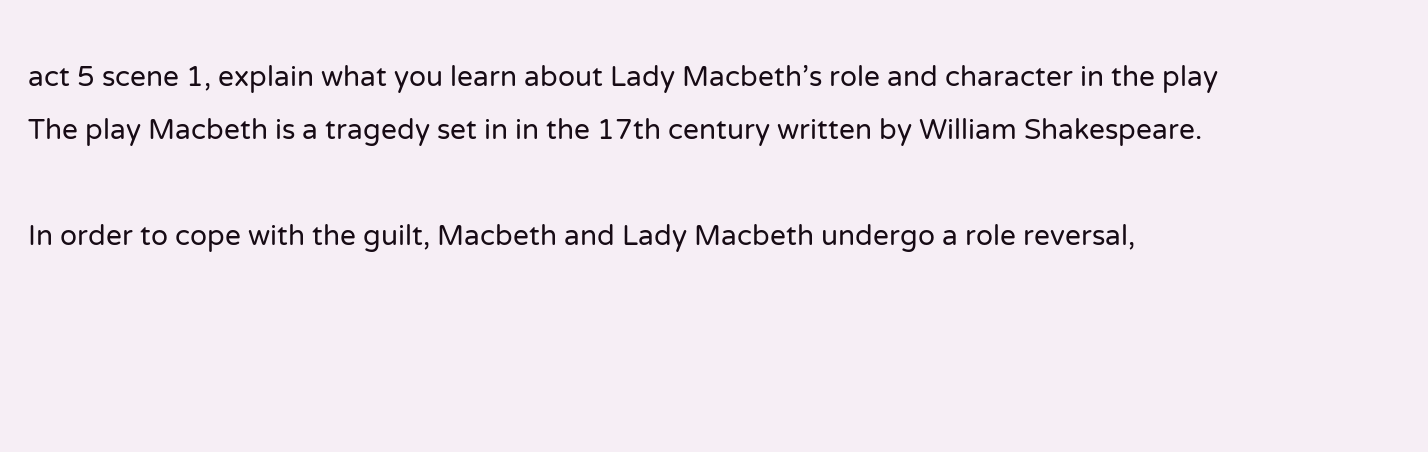act 5 scene 1, explain what you learn about Lady Macbeth’s role and character in the play The play Macbeth is a tragedy set in in the 17th century written by William Shakespeare.

In order to cope with the guilt, Macbeth and Lady Macbeth undergo a role reversal,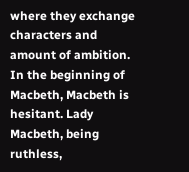where they exchange characters and amount of ambition. In the beginning of Macbeth, Macbeth is hesitant. Lady Macbeth, being ruthless,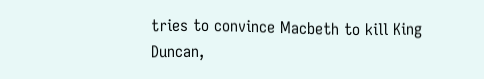tries to convince Macbeth to kill King Duncan,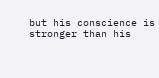but his conscience is stronger than his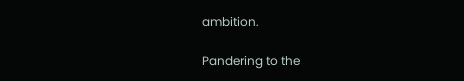ambition.

Pandering to the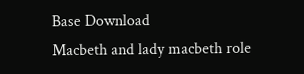Base Download
Macbeth and lady macbeth role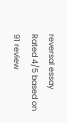reversal essay
Rated 4/5 based on 91 review